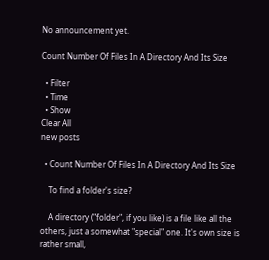No announcement yet.

Count Number Of Files In A Directory And Its Size

  • Filter
  • Time
  • Show
Clear All
new posts

  • Count Number Of Files In A Directory And Its Size

    To find a folder's size?

    A directory ("folder", if you like) is a file like all the others, just a somewhat "special" one. It's own size is rather small,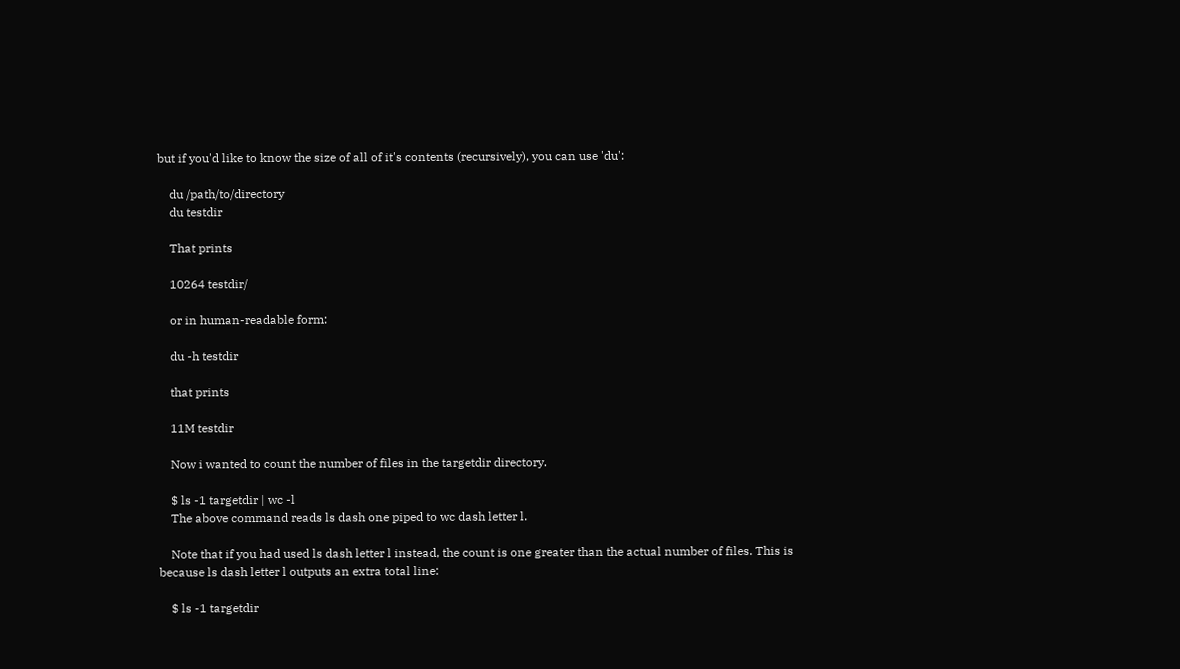but if you'd like to know the size of all of it's contents (recursively), you can use 'du':

    du /path/to/directory
    du testdir

    That prints

    10264 testdir/

    or in human-readable form:

    du -h testdir

    that prints

    11M testdir

    Now i wanted to count the number of files in the targetdir directory.

    $ ls -1 targetdir | wc -l
    The above command reads ls dash one piped to wc dash letter l.

    Note that if you had used ls dash letter l instead, the count is one greater than the actual number of files. This is because ls dash letter l outputs an extra total line:

    $ ls -1 targetdir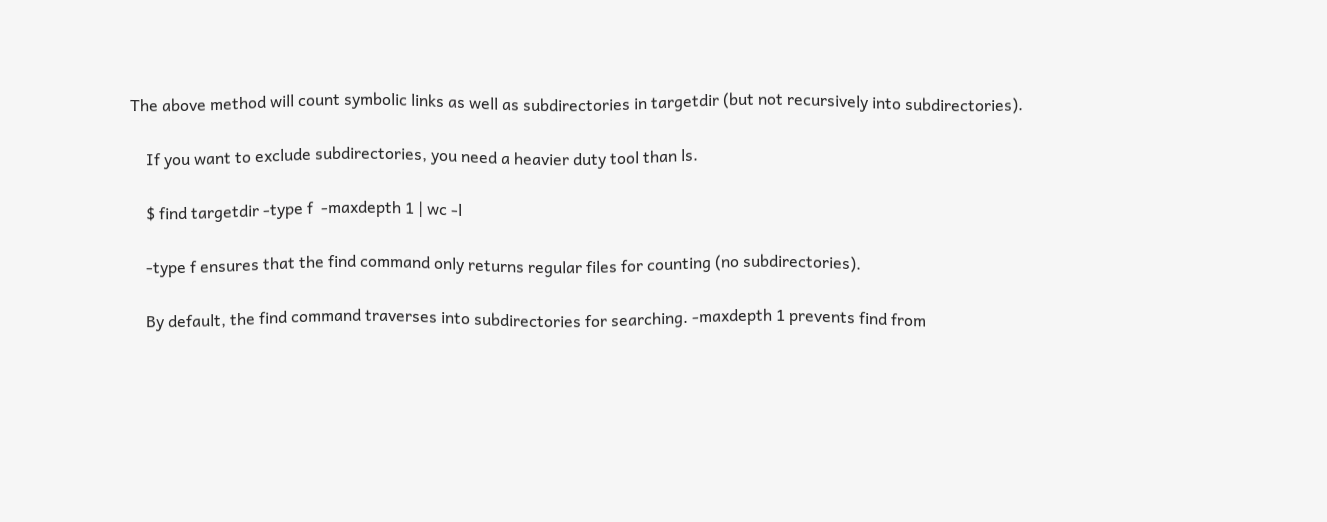The above method will count symbolic links as well as subdirectories in targetdir (but not recursively into subdirectories).

    If you want to exclude subdirectories, you need a heavier duty tool than ls.

    $ find targetdir -type f  -maxdepth 1 | wc -l

    -type f ensures that the find command only returns regular files for counting (no subdirectories).

    By default, the find command traverses into subdirectories for searching. -maxdepth 1 prevents find from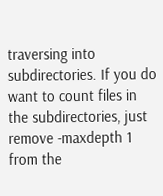traversing into subdirectories. If you do want to count files in the subdirectories, just remove -maxdepth 1 from the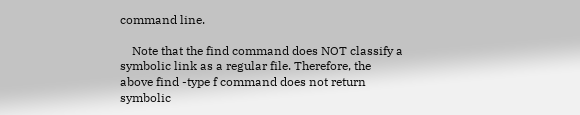command line.

    Note that the find command does NOT classify a symbolic link as a regular file. Therefore, the above find -type f command does not return symbolic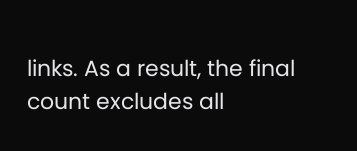links. As a result, the final count excludes all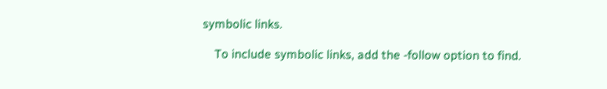symbolic links.

    To include symbolic links, add the -follow option to find.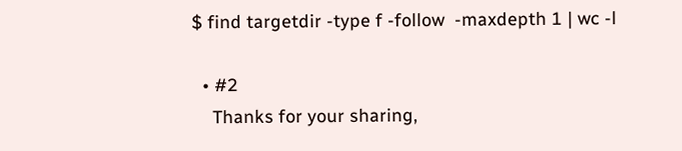$ find targetdir -type f -follow  -maxdepth 1 | wc -l

  • #2
    Thanks for your sharing,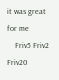it was great for me
    Friv5 Friv2 Friv20